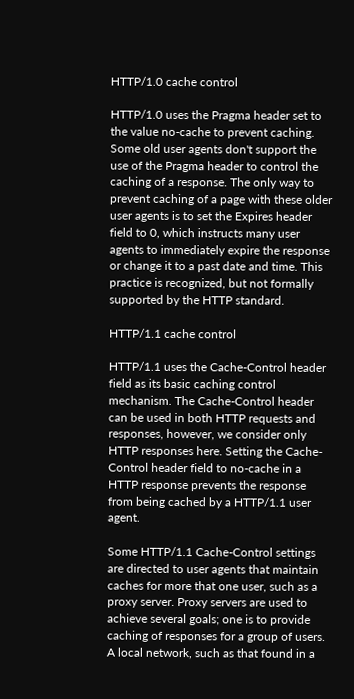HTTP/1.0 cache control

HTTP/1.0 uses the Pragma header set to the value no-cache to prevent caching. Some old user agents don't support the use of the Pragma header to control the caching of a response. The only way to prevent caching of a page with these older user agents is to set the Expires header field to 0, which instructs many user agents to immediately expire the response or change it to a past date and time. This practice is recognized, but not formally supported by the HTTP standard.

HTTP/1.1 cache control

HTTP/1.1 uses the Cache-Control header field as its basic caching control mechanism. The Cache-Control header can be used in both HTTP requests and responses, however, we consider only HTTP responses here. Setting the Cache-Control header field to no-cache in a HTTP response prevents the response from being cached by a HTTP/1.1 user agent.

Some HTTP/1.1 Cache-Control settings are directed to user agents that maintain caches for more that one user, such as a proxy server. Proxy servers are used to achieve several goals; one is to provide caching of responses for a group of users. A local network, such as that found in a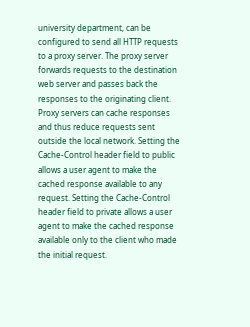university department, can be configured to send all HTTP requests to a proxy server. The proxy server forwards requests to the destination web server and passes back the responses to the originating client. Proxy servers can cache responses and thus reduce requests sent outside the local network. Setting the Cache-Control header field to public allows a user agent to make the cached response available to any request. Setting the Cache-Control header field to private allows a user agent to make the cached response available only to the client who made the initial request.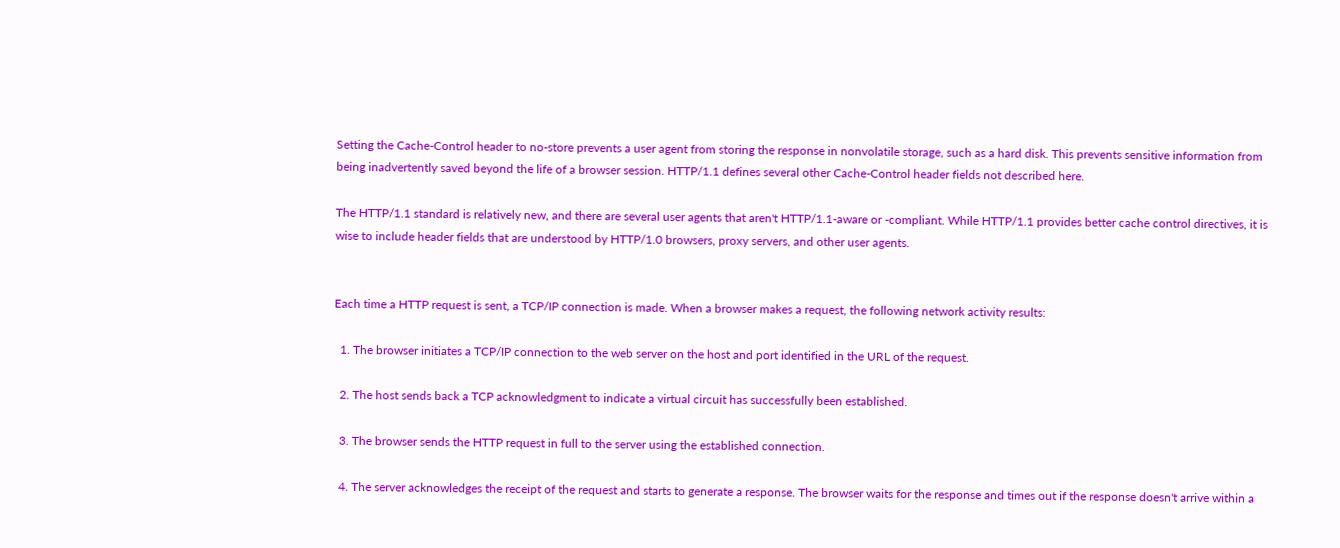Setting the Cache-Control header to no-store prevents a user agent from storing the response in nonvolatile storage, such as a hard disk. This prevents sensitive information from being inadvertently saved beyond the life of a browser session. HTTP/1.1 defines several other Cache-Control header fields not described here.

The HTTP/1.1 standard is relatively new, and there are several user agents that aren't HTTP/1.1-aware or -compliant. While HTTP/1.1 provides better cache control directives, it is wise to include header fields that are understood by HTTP/1.0 browsers, proxy servers, and other user agents.


Each time a HTTP request is sent, a TCP/IP connection is made. When a browser makes a request, the following network activity results:

  1. The browser initiates a TCP/IP connection to the web server on the host and port identified in the URL of the request.

  2. The host sends back a TCP acknowledgment to indicate a virtual circuit has successfully been established.

  3. The browser sends the HTTP request in full to the server using the established connection.

  4. The server acknowledges the receipt of the request and starts to generate a response. The browser waits for the response and times out if the response doesn't arrive within a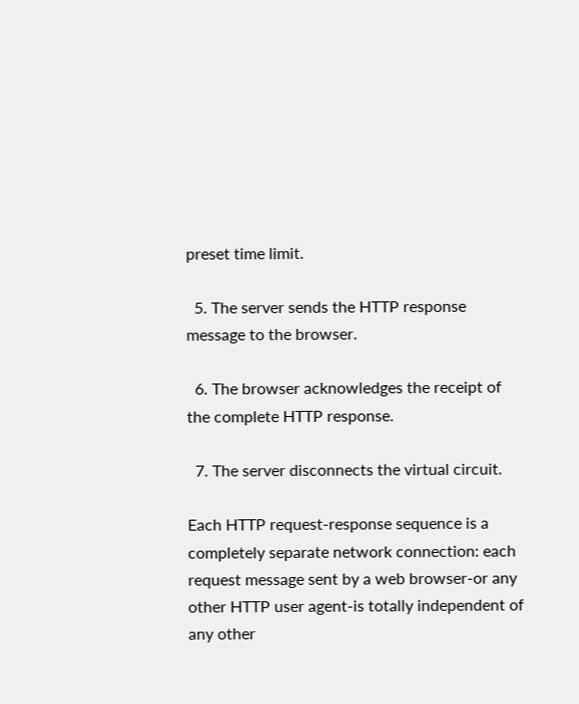preset time limit.

  5. The server sends the HTTP response message to the browser.

  6. The browser acknowledges the receipt of the complete HTTP response.

  7. The server disconnects the virtual circuit.

Each HTTP request-response sequence is a completely separate network connection: each request message sent by a web browser-or any other HTTP user agent-is totally independent of any other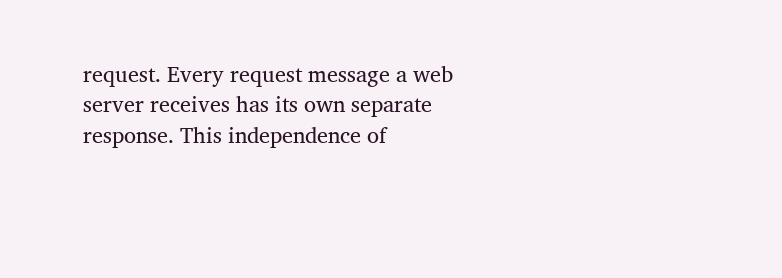request. Every request message a web server receives has its own separate response. This independence of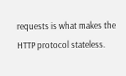requests is what makes the HTTP protocol stateless.